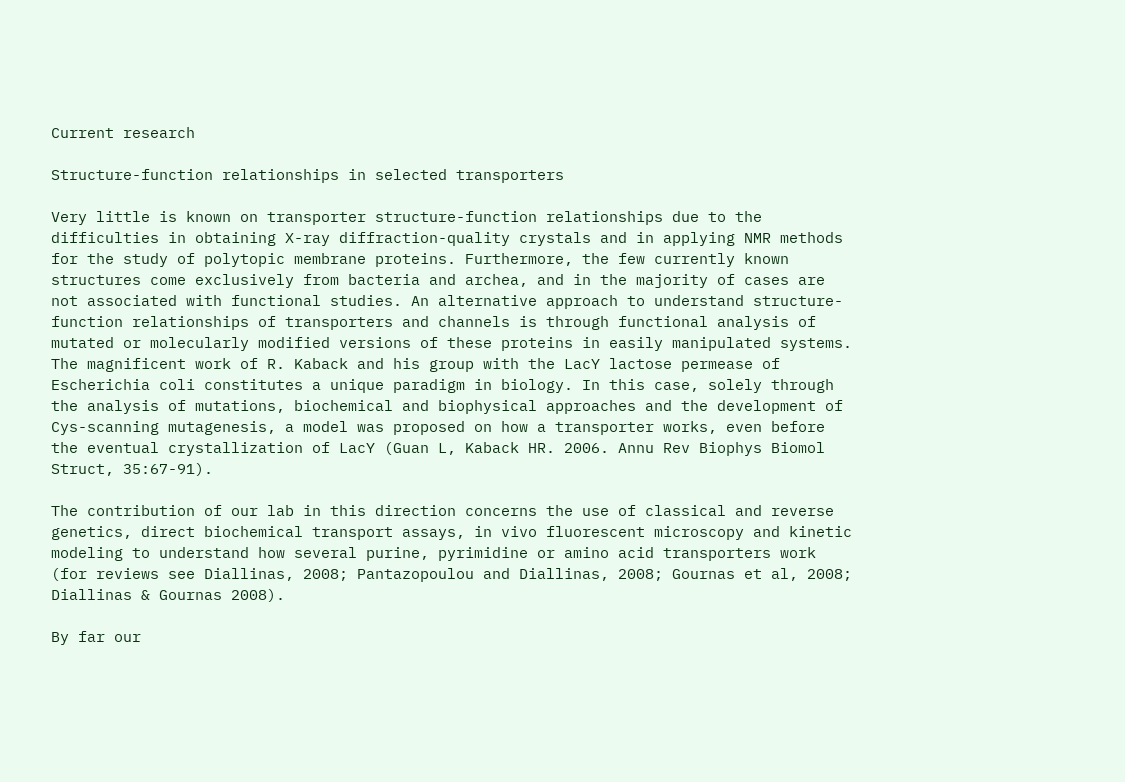Current research

Structure-function relationships in selected transporters

Very little is known on transporter structure-function relationships due to the difficulties in obtaining X-ray diffraction-quality crystals and in applying NMR methods for the study of polytopic membrane proteins. Furthermore, the few currently known structures come exclusively from bacteria and archea, and in the majority of cases are not associated with functional studies. An alternative approach to understand structure-function relationships of transporters and channels is through functional analysis of mutated or molecularly modified versions of these proteins in easily manipulated systems. The magnificent work of R. Kaback and his group with the LacY lactose permease of Escherichia coli constitutes a unique paradigm in biology. In this case, solely through the analysis of mutations, biochemical and biophysical approaches and the development of Cys-scanning mutagenesis, a model was proposed on how a transporter works, even before the eventual crystallization of LacY (Guan L, Kaback HR. 2006. Annu Rev Biophys Biomol Struct, 35:67-91).

The contribution of our lab in this direction concerns the use of classical and reverse genetics, direct biochemical transport assays, in vivo fluorescent microscopy and kinetic modeling to understand how several purine, pyrimidine or amino acid transporters work (for reviews see Diallinas, 2008; Pantazopoulou and Diallinas, 2008; Gournas et al, 2008; Diallinas & Gournas 2008).

By far our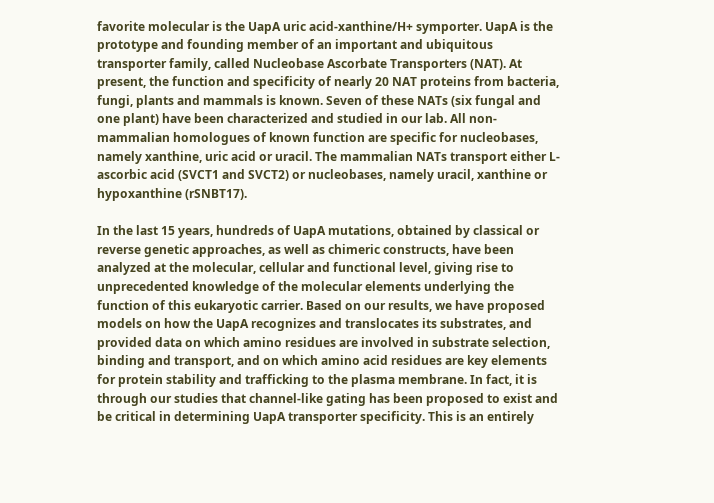favorite molecular is the UapA uric acid-xanthine/H+ symporter. UapA is the prototype and founding member of an important and ubiquitous transporter family, called Nucleobase Ascorbate Transporters (NAT). At present, the function and specificity of nearly 20 NAT proteins from bacteria, fungi, plants and mammals is known. Seven of these NATs (six fungal and one plant) have been characterized and studied in our lab. All non-mammalian homologues of known function are specific for nucleobases, namely xanthine, uric acid or uracil. The mammalian NATs transport either L-ascorbic acid (SVCT1 and SVCT2) or nucleobases, namely uracil, xanthine or hypoxanthine (rSNBT17).

In the last 15 years, hundreds of UapA mutations, obtained by classical or reverse genetic approaches, as well as chimeric constructs, have been analyzed at the molecular, cellular and functional level, giving rise to unprecedented knowledge of the molecular elements underlying the function of this eukaryotic carrier. Based on our results, we have proposed models on how the UapA recognizes and translocates its substrates, and provided data on which amino residues are involved in substrate selection, binding and transport, and on which amino acid residues are key elements for protein stability and trafficking to the plasma membrane. In fact, it is through our studies that channel-like gating has been proposed to exist and be critical in determining UapA transporter specificity. This is an entirely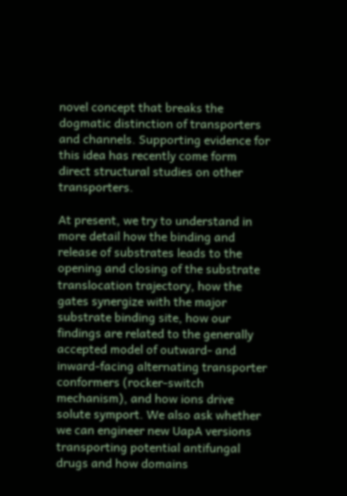novel concept that breaks the dogmatic distinction of transporters and channels. Supporting evidence for this idea has recently come form direct structural studies on other transporters.

At present, we try to understand in more detail how the binding and release of substrates leads to the opening and closing of the substrate translocation trajectory, how the gates synergize with the major substrate binding site, how our findings are related to the generally accepted model of outward- and inward-facing alternating transporter conformers (rocker-switch mechanism), and how ions drive solute symport. We also ask whether we can engineer new UapA versions transporting potential antifungal drugs and how domains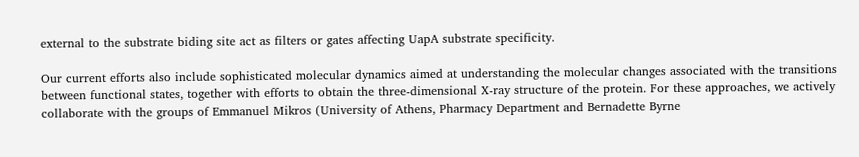external to the substrate biding site act as filters or gates affecting UapA substrate specificity.

Our current efforts also include sophisticated molecular dynamics aimed at understanding the molecular changes associated with the transitions between functional states, together with efforts to obtain the three-dimensional X-ray structure of the protein. For these approaches, we actively collaborate with the groups of Emmanuel Mikros (University of Athens, Pharmacy Department and Bernadette Byrne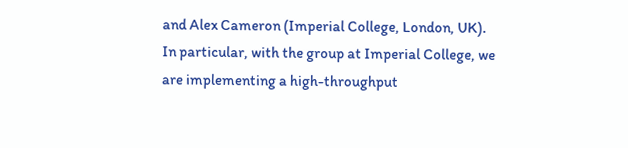and Alex Cameron (Imperial College, London, UK). In particular, with the group at Imperial College, we are implementing a high-throughput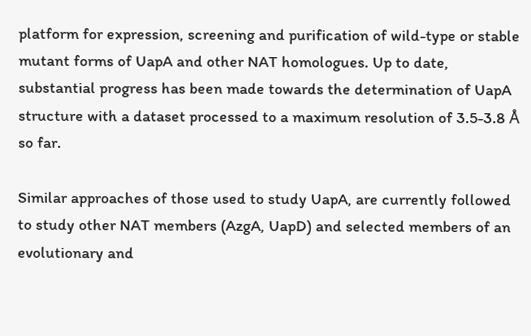platform for expression, screening and purification of wild-type or stable mutant forms of UapA and other NAT homologues. Up to date, substantial progress has been made towards the determination of UapA structure with a dataset processed to a maximum resolution of 3.5-3.8 Å so far.

Similar approaches of those used to study UapA, are currently followed to study other NAT members (AzgA, UapD) and selected members of an evolutionary and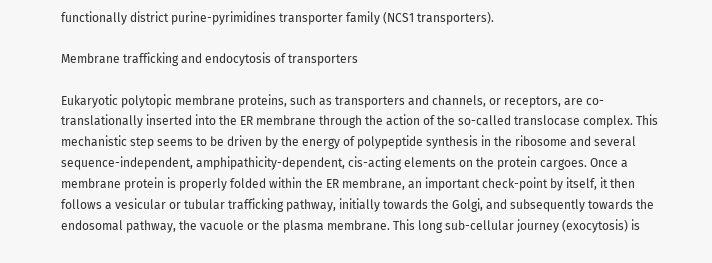functionally district purine-pyrimidines transporter family (NCS1 transporters).

Membrane trafficking and endocytosis of transporters

Eukaryotic polytopic membrane proteins, such as transporters and channels, or receptors, are co-translationally inserted into the ER membrane through the action of the so-called translocase complex. This mechanistic step seems to be driven by the energy of polypeptide synthesis in the ribosome and several sequence-independent, amphipathicity-dependent, cis-acting elements on the protein cargoes. Once a membrane protein is properly folded within the ER membrane, an important check-point by itself, it then follows a vesicular or tubular trafficking pathway, initially towards the Golgi, and subsequently towards the endosomal pathway, the vacuole or the plasma membrane. This long sub-cellular journey (exocytosis) is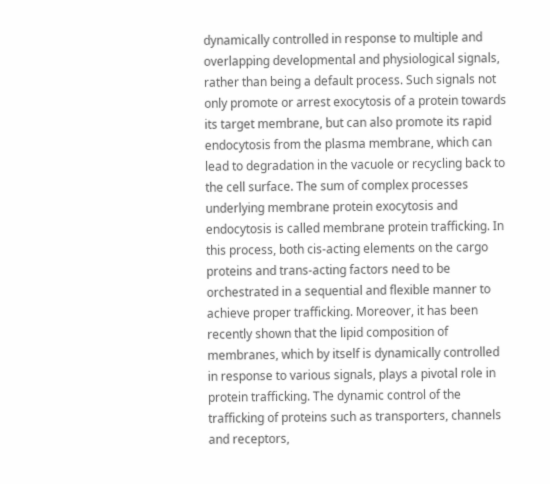dynamically controlled in response to multiple and overlapping developmental and physiological signals, rather than being a default process. Such signals not only promote or arrest exocytosis of a protein towards its target membrane, but can also promote its rapid endocytosis from the plasma membrane, which can lead to degradation in the vacuole or recycling back to the cell surface. The sum of complex processes underlying membrane protein exocytosis and endocytosis is called membrane protein trafficking. In this process, both cis-acting elements on the cargo proteins and trans-acting factors need to be orchestrated in a sequential and flexible manner to achieve proper trafficking. Moreover, it has been recently shown that the lipid composition of membranes, which by itself is dynamically controlled in response to various signals, plays a pivotal role in protein trafficking. The dynamic control of the trafficking of proteins such as transporters, channels and receptors,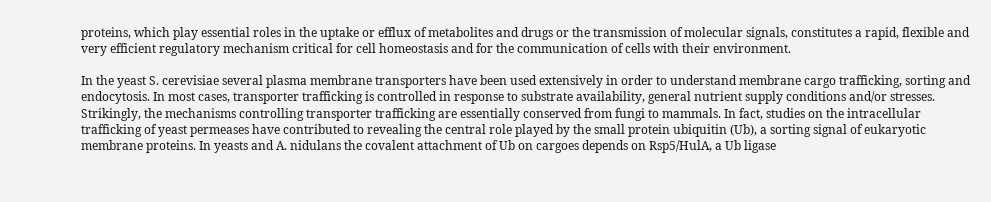proteins, which play essential roles in the uptake or efflux of metabolites and drugs or the transmission of molecular signals, constitutes a rapid, flexible and very efficient regulatory mechanism critical for cell homeostasis and for the communication of cells with their environment.

In the yeast S. cerevisiae several plasma membrane transporters have been used extensively in order to understand membrane cargo trafficking, sorting and endocytosis. In most cases, transporter trafficking is controlled in response to substrate availability, general nutrient supply conditions and/or stresses. Strikingly, the mechanisms controlling transporter trafficking are essentially conserved from fungi to mammals. In fact, studies on the intracellular trafficking of yeast permeases have contributed to revealing the central role played by the small protein ubiquitin (Ub), a sorting signal of eukaryotic membrane proteins. In yeasts and A. nidulans the covalent attachment of Ub on cargoes depends on Rsp5/HulA, a Ub ligase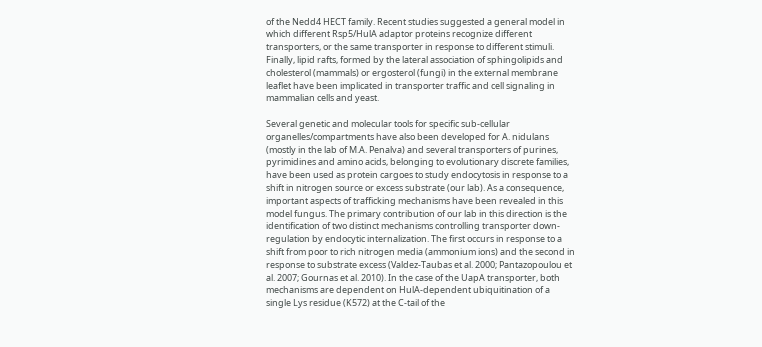of the Nedd4 HECT family. Recent studies suggested a general model in which different Rsp5/HulA adaptor proteins recognize different transporters, or the same transporter in response to different stimuli. Finally, lipid rafts, formed by the lateral association of sphingolipids and cholesterol (mammals) or ergosterol (fungi) in the external membrane leaflet have been implicated in transporter traffic and cell signaling in mammalian cells and yeast.

Several genetic and molecular tools for specific sub-cellular organelles/compartments have also been developed for A. nidulans (mostly in the lab of M.A. Penalva) and several transporters of purines, pyrimidines and amino acids, belonging to evolutionary discrete families, have been used as protein cargoes to study endocytosis in response to a shift in nitrogen source or excess substrate (our lab). As a consequence, important aspects of trafficking mechanisms have been revealed in this model fungus. The primary contribution of our lab in this direction is the identification of two distinct mechanisms controlling transporter down-regulation by endocytic internalization. The first occurs in response to a shift from poor to rich nitrogen media (ammonium ions) and the second in response to substrate excess (Valdez-Taubas et al. 2000; Pantazopoulou et al. 2007; Gournas et al. 2010). In the case of the UapA transporter, both mechanisms are dependent on HulA-dependent ubiquitination of a single Lys residue (K572) at the C-tail of the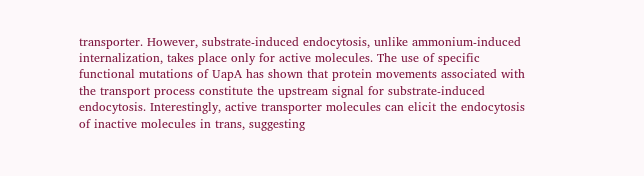transporter. However, substrate-induced endocytosis, unlike ammonium-induced internalization, takes place only for active molecules. The use of specific functional mutations of UapA has shown that protein movements associated with the transport process constitute the upstream signal for substrate-induced endocytosis. Interestingly, active transporter molecules can elicit the endocytosis of inactive molecules in trans, suggesting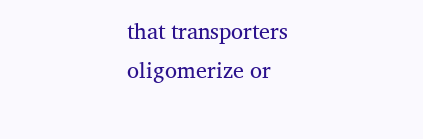that transporters oligomerize or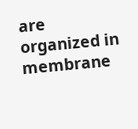are organized in membrane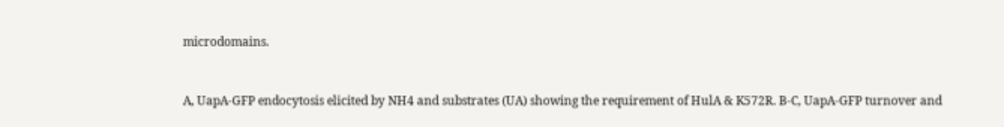microdomains.


A, UapA-GFP endocytosis elicited by NH4 and substrates (UA) showing the requirement of HulA & K572R. B-C, UapA-GFP turnover and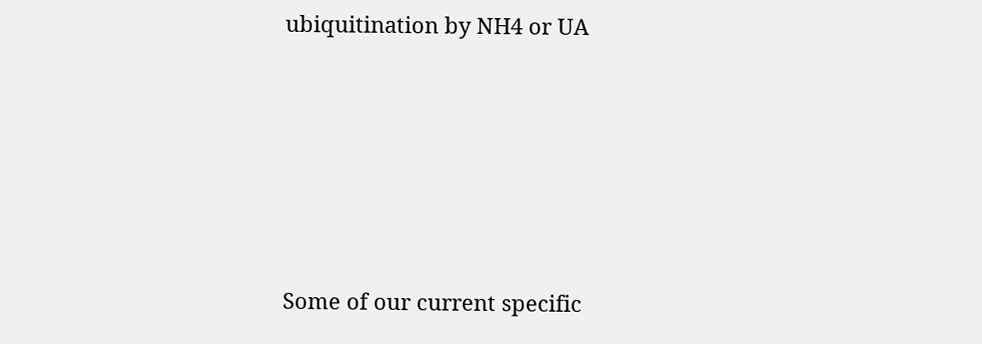ubiquitination by NH4 or UA






Some of our current specific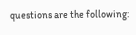questions are the following: